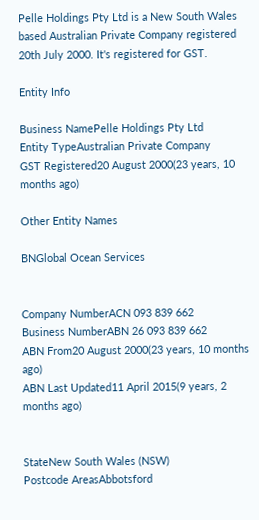Pelle Holdings Pty Ltd is a New South Wales based Australian Private Company registered 20th July 2000. It's registered for GST.

Entity Info

Business NamePelle Holdings Pty Ltd
Entity TypeAustralian Private Company
GST Registered20 August 2000(23 years, 10 months ago)

Other Entity Names

BNGlobal Ocean Services


Company NumberACN 093 839 662
Business NumberABN 26 093 839 662
ABN From20 August 2000(23 years, 10 months ago)
ABN Last Updated11 April 2015(9 years, 2 months ago)


StateNew South Wales (NSW)
Postcode AreasAbbotsford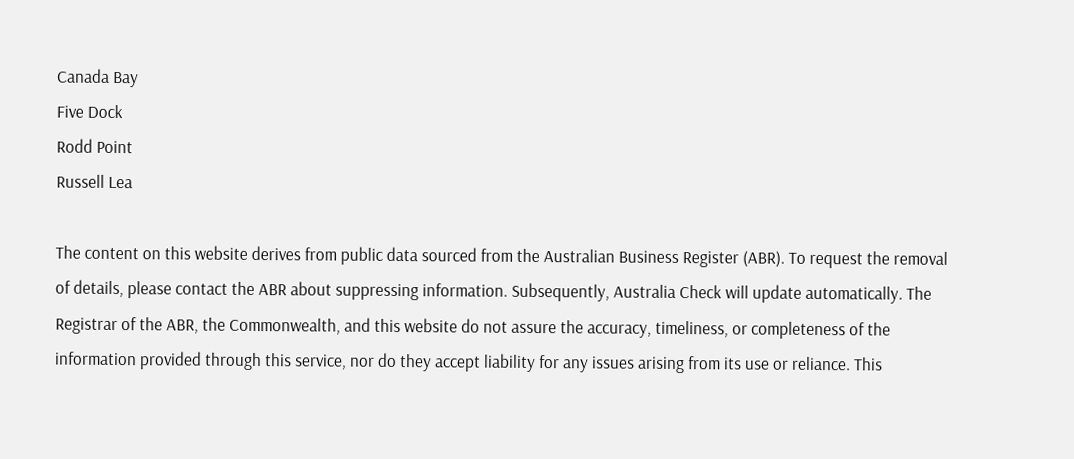Canada Bay
Five Dock
Rodd Point
Russell Lea

The content on this website derives from public data sourced from the Australian Business Register (ABR). To request the removal of details, please contact the ABR about suppressing information. Subsequently, Australia Check will update automatically. The Registrar of the ABR, the Commonwealth, and this website do not assure the accuracy, timeliness, or completeness of the information provided through this service, nor do they accept liability for any issues arising from its use or reliance. This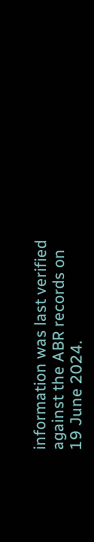information was last verified against the ABR records on 19 June 2024.